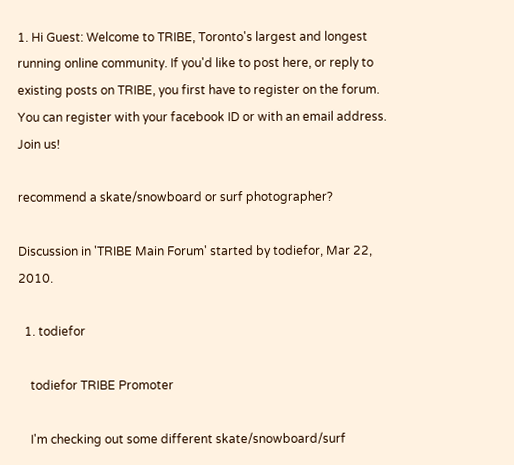1. Hi Guest: Welcome to TRIBE, Toronto's largest and longest running online community. If you'd like to post here, or reply to existing posts on TRIBE, you first have to register on the forum. You can register with your facebook ID or with an email address. Join us!

recommend a skate/snowboard or surf photographer?

Discussion in 'TRIBE Main Forum' started by todiefor, Mar 22, 2010.

  1. todiefor

    todiefor TRIBE Promoter

    I'm checking out some different skate/snowboard/surf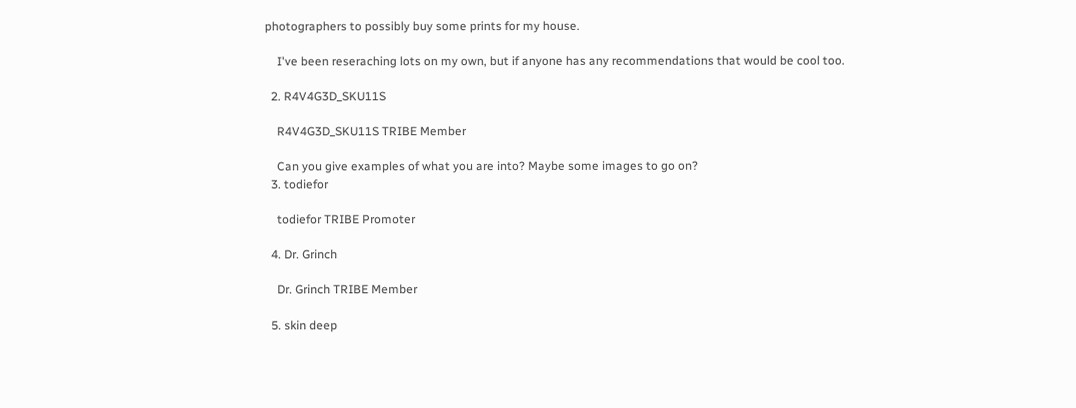photographers to possibly buy some prints for my house.

    I've been reseraching lots on my own, but if anyone has any recommendations that would be cool too.

  2. R4V4G3D_SKU11S

    R4V4G3D_SKU11S TRIBE Member

    Can you give examples of what you are into? Maybe some images to go on?
  3. todiefor

    todiefor TRIBE Promoter

  4. Dr. Grinch

    Dr. Grinch TRIBE Member

  5. skin deep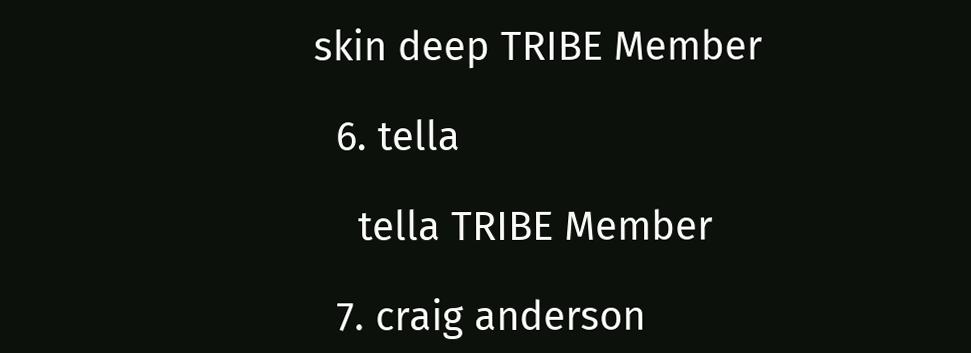skin deep TRIBE Member

  6. tella

    tella TRIBE Member

  7. craig anderson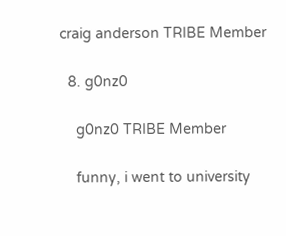craig anderson TRIBE Member

  8. g0nz0

    g0nz0 TRIBE Member

    funny, i went to university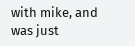with mike, and was just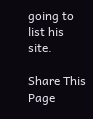going to list his site.

Share This Page